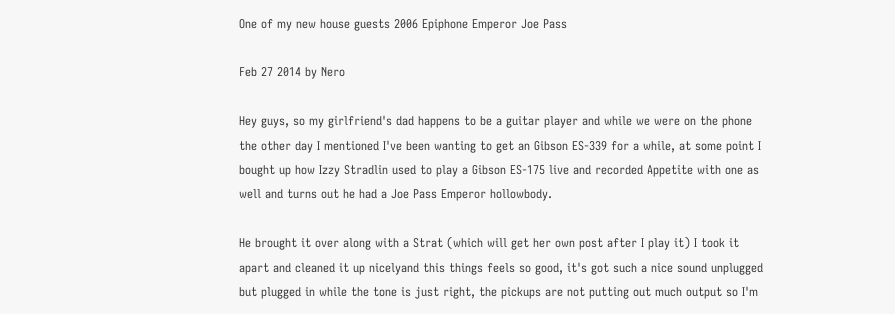One of my new house guests 2006 Epiphone Emperor Joe Pass

Feb 27 2014 by Nero

Hey guys, so my girlfriend's dad happens to be a guitar player and while we were on the phone the other day I mentioned I've been wanting to get an Gibson ES-339 for a while, at some point I bought up how Izzy Stradlin used to play a Gibson ES-175 live and recorded Appetite with one as well and turns out he had a Joe Pass Emperor hollowbody.

He brought it over along with a Strat (which will get her own post after I play it) I took it apart and cleaned it up nicelyand this things feels so good, it's got such a nice sound unplugged but plugged in while the tone is just right, the pickups are not putting out much output so I'm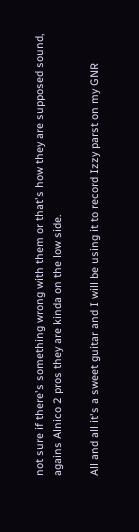not sure if there's something wrong with them or that's how they are supposed sound, agains Alnico 2 pros they are kinda on the low side.

All and all it's a sweet guitar and I will be using it to record Izzy parst on my GNR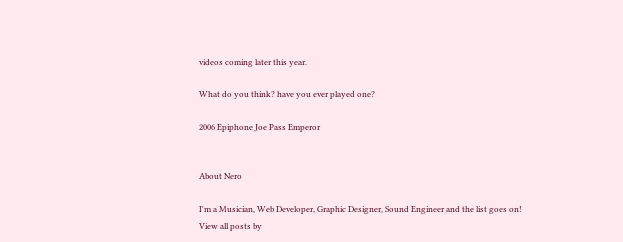videos coming later this year.

What do you think? have you ever played one?

2006 Epiphone Joe Pass Emperor


About Nero

I'm a Musician, Web Developer, Graphic Designer, Sound Engineer and the list goes on!
View all posts by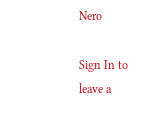Nero

Sign In to leave a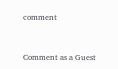comment


Comment as a Guest